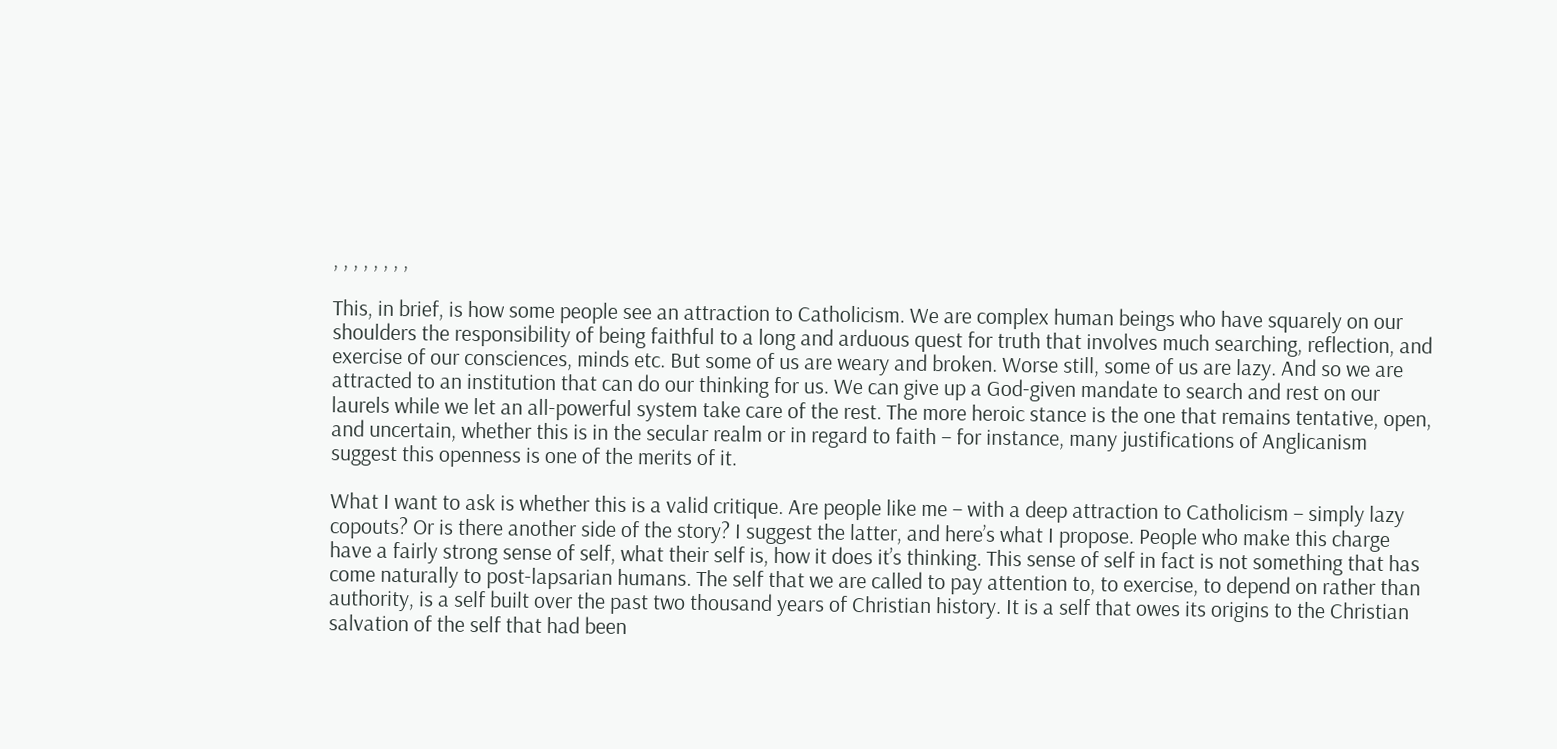, , , , , , , ,

This, in brief, is how some people see an attraction to Catholicism. We are complex human beings who have squarely on our shoulders the responsibility of being faithful to a long and arduous quest for truth that involves much searching, reflection, and exercise of our consciences, minds etc. But some of us are weary and broken. Worse still, some of us are lazy. And so we are attracted to an institution that can do our thinking for us. We can give up a God-given mandate to search and rest on our laurels while we let an all-powerful system take care of the rest. The more heroic stance is the one that remains tentative, open, and uncertain, whether this is in the secular realm or in regard to faith – for instance, many justifications of Anglicanism suggest this openness is one of the merits of it.

What I want to ask is whether this is a valid critique. Are people like me – with a deep attraction to Catholicism – simply lazy copouts? Or is there another side of the story? I suggest the latter, and here’s what I propose. People who make this charge have a fairly strong sense of self, what their self is, how it does it’s thinking. This sense of self in fact is not something that has come naturally to post-lapsarian humans. The self that we are called to pay attention to, to exercise, to depend on rather than authority, is a self built over the past two thousand years of Christian history. It is a self that owes its origins to the Christian salvation of the self that had been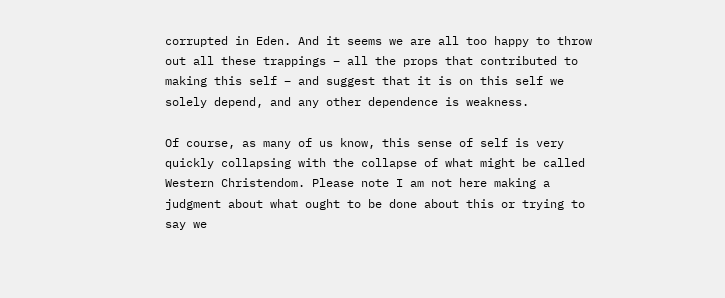corrupted in Eden. And it seems we are all too happy to throw out all these trappings – all the props that contributed to making this self – and suggest that it is on this self we solely depend, and any other dependence is weakness.

Of course, as many of us know, this sense of self is very quickly collapsing with the collapse of what might be called Western Christendom. Please note I am not here making a judgment about what ought to be done about this or trying to say we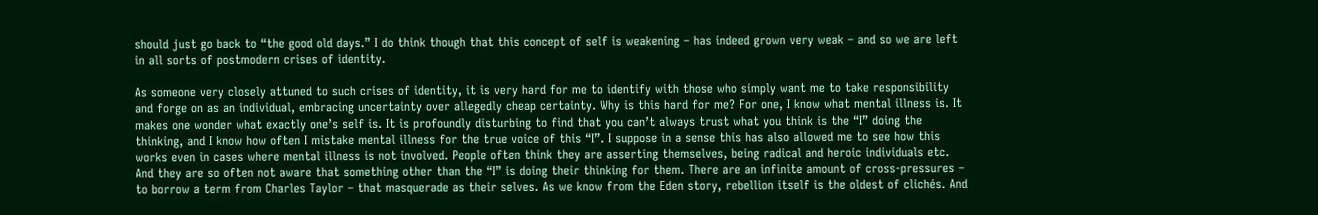should just go back to “the good old days.” I do think though that this concept of self is weakening – has indeed grown very weak – and so we are left in all sorts of postmodern crises of identity.

As someone very closely attuned to such crises of identity, it is very hard for me to identify with those who simply want me to take responsibility and forge on as an individual, embracing uncertainty over allegedly cheap certainty. Why is this hard for me? For one, I know what mental illness is. It makes one wonder what exactly one’s self is. It is profoundly disturbing to find that you can’t always trust what you think is the “I” doing the thinking, and I know how often I mistake mental illness for the true voice of this “I”. I suppose in a sense this has also allowed me to see how this works even in cases where mental illness is not involved. People often think they are asserting themselves, being radical and heroic individuals etc. And they are so often not aware that something other than the “I” is doing their thinking for them. There are an infinite amount of cross-pressures – to borrow a term from Charles Taylor – that masquerade as their selves. As we know from the Eden story, rebellion itself is the oldest of clichés. And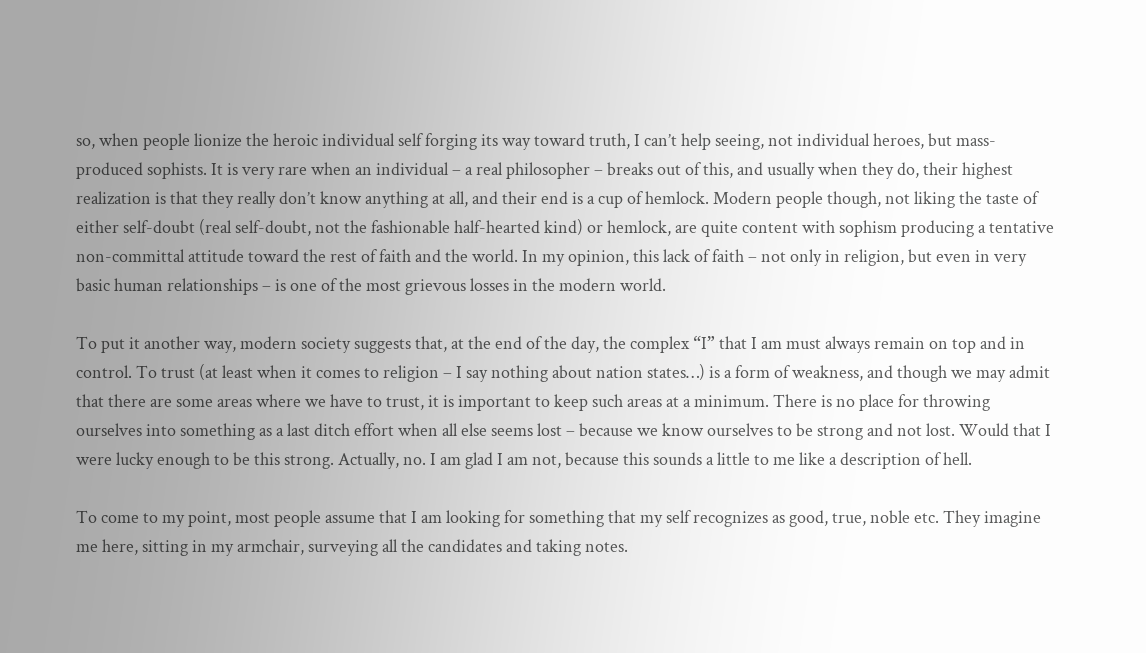so, when people lionize the heroic individual self forging its way toward truth, I can’t help seeing, not individual heroes, but mass-produced sophists. It is very rare when an individual – a real philosopher – breaks out of this, and usually when they do, their highest realization is that they really don’t know anything at all, and their end is a cup of hemlock. Modern people though, not liking the taste of either self-doubt (real self-doubt, not the fashionable half-hearted kind) or hemlock, are quite content with sophism producing a tentative non-committal attitude toward the rest of faith and the world. In my opinion, this lack of faith – not only in religion, but even in very basic human relationships – is one of the most grievous losses in the modern world.

To put it another way, modern society suggests that, at the end of the day, the complex “I” that I am must always remain on top and in control. To trust (at least when it comes to religion – I say nothing about nation states…) is a form of weakness, and though we may admit that there are some areas where we have to trust, it is important to keep such areas at a minimum. There is no place for throwing ourselves into something as a last ditch effort when all else seems lost – because we know ourselves to be strong and not lost. Would that I were lucky enough to be this strong. Actually, no. I am glad I am not, because this sounds a little to me like a description of hell.

To come to my point, most people assume that I am looking for something that my self recognizes as good, true, noble etc. They imagine me here, sitting in my armchair, surveying all the candidates and taking notes.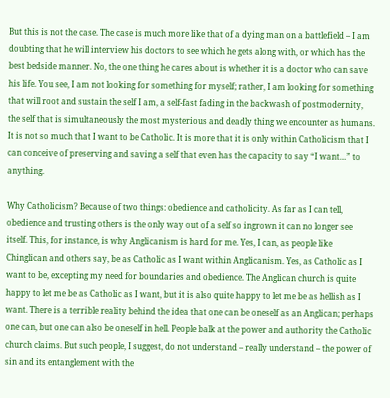But this is not the case. The case is much more like that of a dying man on a battlefield – I am doubting that he will interview his doctors to see which he gets along with, or which has the best bedside manner. No, the one thing he cares about is whether it is a doctor who can save his life. You see, I am not looking for something for myself; rather, I am looking for something that will root and sustain the self I am, a self-fast fading in the backwash of postmodernity, the self that is simultaneously the most mysterious and deadly thing we encounter as humans. It is not so much that I want to be Catholic. It is more that it is only within Catholicism that I can conceive of preserving and saving a self that even has the capacity to say “I want…” to anything.

Why Catholicism? Because of two things: obedience and catholicity. As far as I can tell, obedience and trusting others is the only way out of a self so ingrown it can no longer see itself. This, for instance, is why Anglicanism is hard for me. Yes, I can, as people like Chinglican and others say, be as Catholic as I want within Anglicanism. Yes, as Catholic as I want to be, excepting my need for boundaries and obedience. The Anglican church is quite happy to let me be as Catholic as I want, but it is also quite happy to let me be as hellish as I want. There is a terrible reality behind the idea that one can be oneself as an Anglican; perhaps one can, but one can also be oneself in hell. People balk at the power and authority the Catholic church claims. But such people, I suggest, do not understand – really understand – the power of sin and its entanglement with the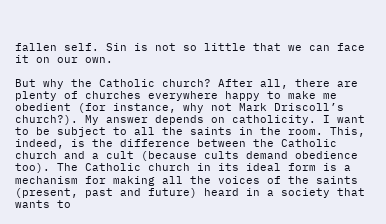fallen self. Sin is not so little that we can face it on our own.

But why the Catholic church? After all, there are plenty of churches everywhere happy to make me obedient (for instance, why not Mark Driscoll’s church?). My answer depends on catholicity. I want to be subject to all the saints in the room. This, indeed, is the difference between the Catholic church and a cult (because cults demand obedience too). The Catholic church in its ideal form is a mechanism for making all the voices of the saints (present, past and future) heard in a society that wants to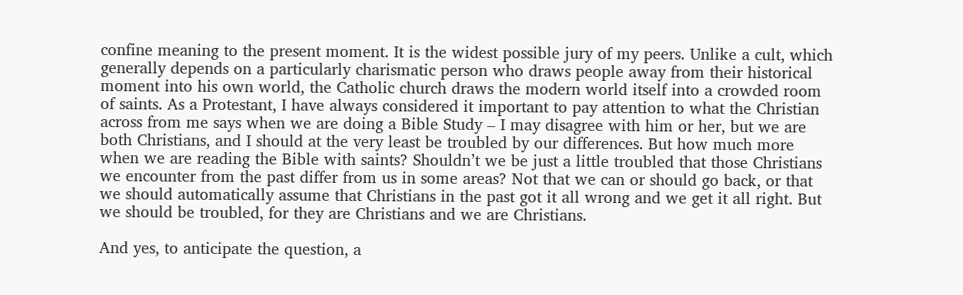confine meaning to the present moment. It is the widest possible jury of my peers. Unlike a cult, which generally depends on a particularly charismatic person who draws people away from their historical moment into his own world, the Catholic church draws the modern world itself into a crowded room of saints. As a Protestant, I have always considered it important to pay attention to what the Christian across from me says when we are doing a Bible Study – I may disagree with him or her, but we are both Christians, and I should at the very least be troubled by our differences. But how much more when we are reading the Bible with saints? Shouldn’t we be just a little troubled that those Christians we encounter from the past differ from us in some areas? Not that we can or should go back, or that we should automatically assume that Christians in the past got it all wrong and we get it all right. But we should be troubled, for they are Christians and we are Christians.

And yes, to anticipate the question, a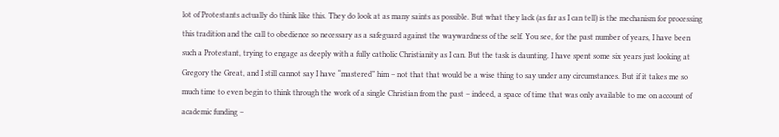lot of Protestants actually do think like this. They do look at as many saints as possible. But what they lack (as far as I can tell) is the mechanism for processing this tradition and the call to obedience so necessary as a safeguard against the waywardness of the self. You see, for the past number of years, I have been such a Protestant, trying to engage as deeply with a fully catholic Christianity as I can. But the task is daunting. I have spent some six years just looking at Gregory the Great, and I still cannot say I have “mastered” him – not that that would be a wise thing to say under any circumstances. But if it takes me so much time to even begin to think through the work of a single Christian from the past – indeed, a space of time that was only available to me on account of academic funding –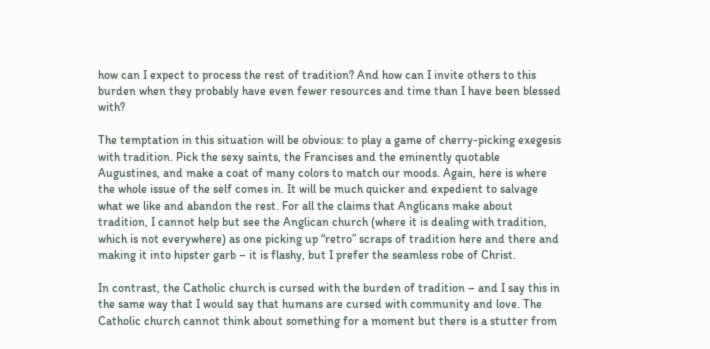how can I expect to process the rest of tradition? And how can I invite others to this burden when they probably have even fewer resources and time than I have been blessed with?

The temptation in this situation will be obvious: to play a game of cherry-picking exegesis with tradition. Pick the sexy saints, the Francises and the eminently quotable Augustines, and make a coat of many colors to match our moods. Again, here is where the whole issue of the self comes in. It will be much quicker and expedient to salvage what we like and abandon the rest. For all the claims that Anglicans make about tradition, I cannot help but see the Anglican church (where it is dealing with tradition, which is not everywhere) as one picking up “retro” scraps of tradition here and there and making it into hipster garb – it is flashy, but I prefer the seamless robe of Christ.

In contrast, the Catholic church is cursed with the burden of tradition – and I say this in the same way that I would say that humans are cursed with community and love. The Catholic church cannot think about something for a moment but there is a stutter from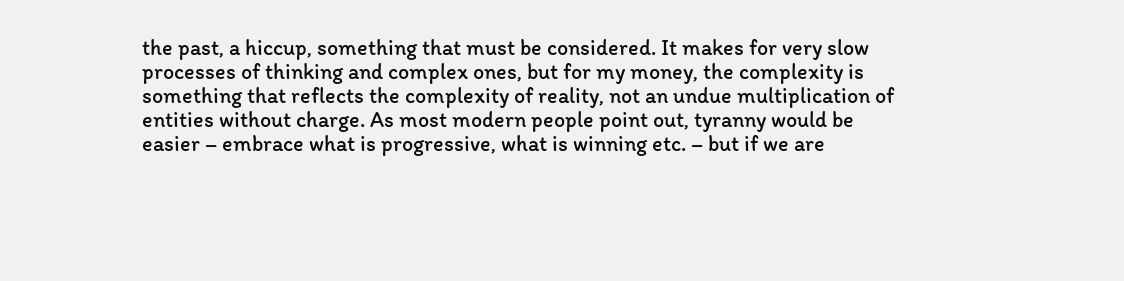the past, a hiccup, something that must be considered. It makes for very slow processes of thinking and complex ones, but for my money, the complexity is something that reflects the complexity of reality, not an undue multiplication of entities without charge. As most modern people point out, tyranny would be easier – embrace what is progressive, what is winning etc. – but if we are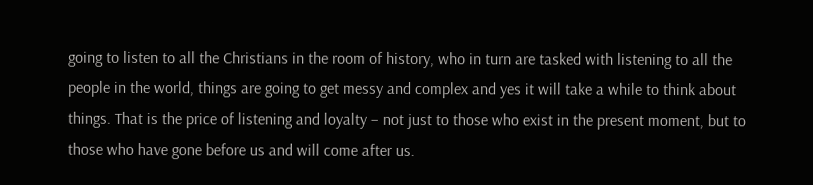going to listen to all the Christians in the room of history, who in turn are tasked with listening to all the people in the world, things are going to get messy and complex and yes it will take a while to think about things. That is the price of listening and loyalty – not just to those who exist in the present moment, but to those who have gone before us and will come after us.